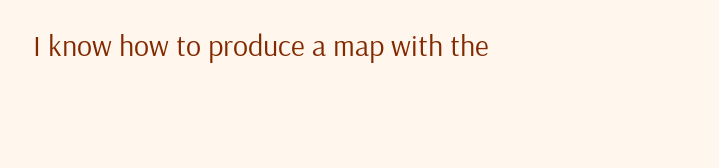I know how to produce a map with the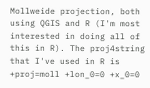Mollweide projection, both using QGIS and R (I'm most interested in doing all of this in R). The proj4string that I've used in R is +proj=moll +lon_0=0 +x_0=0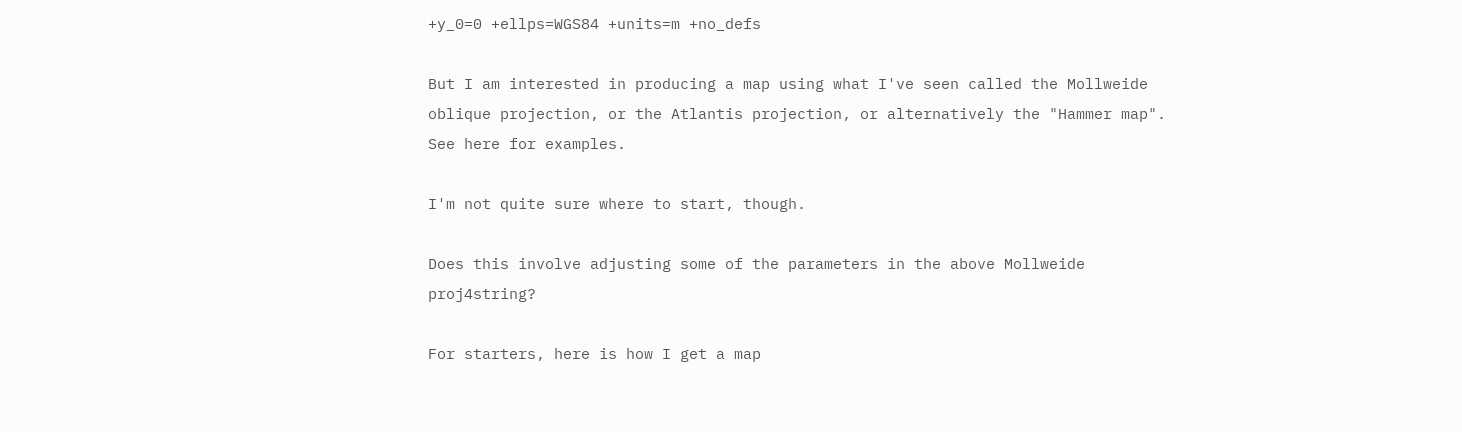+y_0=0 +ellps=WGS84 +units=m +no_defs

But I am interested in producing a map using what I've seen called the Mollweide oblique projection, or the Atlantis projection, or alternatively the "Hammer map". See here for examples.

I'm not quite sure where to start, though.

Does this involve adjusting some of the parameters in the above Mollweide proj4string?

For starters, here is how I get a map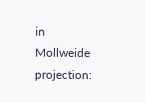in Mollweide projection: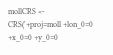mollCRS <- CRS('+proj=moll +lon_0=0 +x_0=0 +y_0=0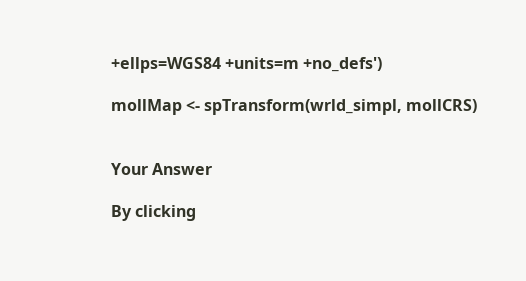+ellps=WGS84 +units=m +no_defs')

mollMap <- spTransform(wrld_simpl, mollCRS)


Your Answer

By clicking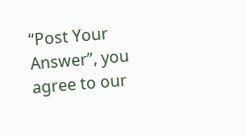“Post Your Answer”, you agree to our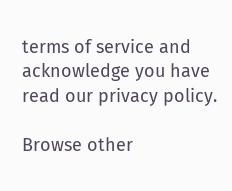terms of service and acknowledge you have read our privacy policy.

Browse other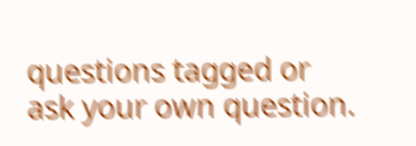questions tagged or ask your own question.